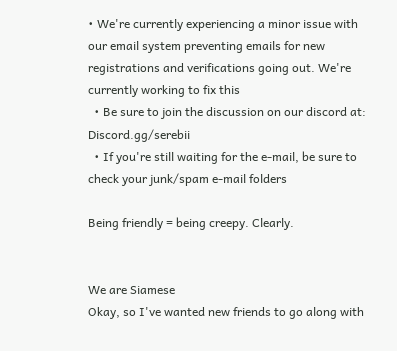• We're currently experiencing a minor issue with our email system preventing emails for new registrations and verifications going out. We're currently working to fix this
  • Be sure to join the discussion on our discord at: Discord.gg/serebii
  • If you're still waiting for the e-mail, be sure to check your junk/spam e-mail folders

Being friendly = being creepy. Clearly.


We are Siamese
Okay, so I've wanted new friends to go along with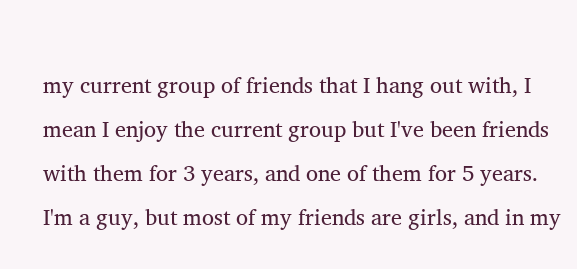my current group of friends that I hang out with, I mean I enjoy the current group but I've been friends with them for 3 years, and one of them for 5 years. I'm a guy, but most of my friends are girls, and in my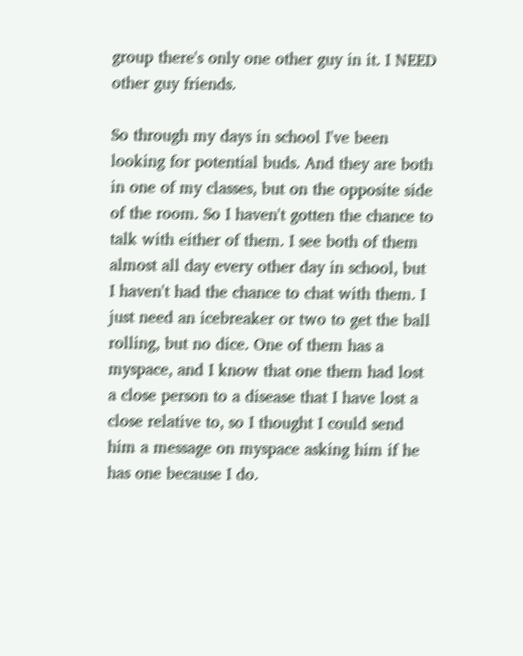group there's only one other guy in it. I NEED other guy friends.

So through my days in school I've been looking for potential buds. And they are both in one of my classes, but on the opposite side of the room. So I haven't gotten the chance to talk with either of them. I see both of them almost all day every other day in school, but I haven't had the chance to chat with them. I just need an icebreaker or two to get the ball rolling, but no dice. One of them has a myspace, and I know that one them had lost a close person to a disease that I have lost a close relative to, so I thought I could send him a message on myspace asking him if he has one because I do.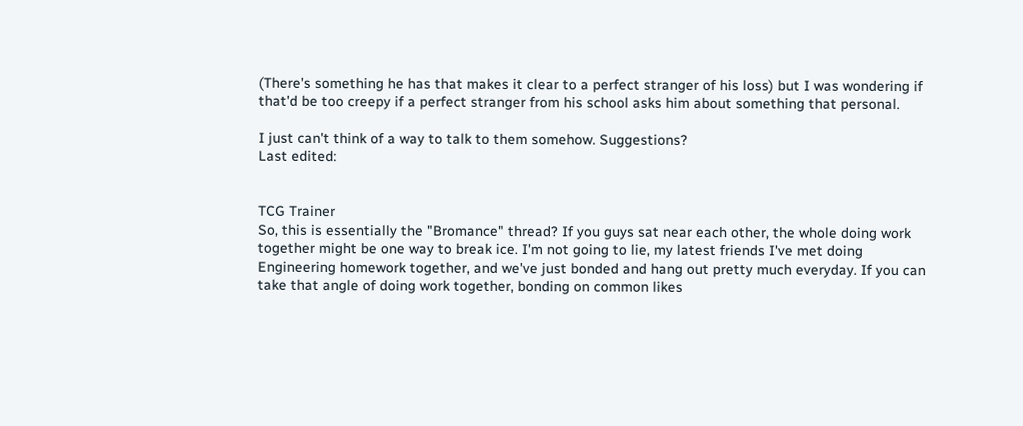(There's something he has that makes it clear to a perfect stranger of his loss) but I was wondering if that'd be too creepy if a perfect stranger from his school asks him about something that personal.

I just can't think of a way to talk to them somehow. Suggestions?
Last edited:


TCG Trainer
So, this is essentially the "Bromance" thread? If you guys sat near each other, the whole doing work together might be one way to break ice. I'm not going to lie, my latest friends I've met doing Engineering homework together, and we've just bonded and hang out pretty much everyday. If you can take that angle of doing work together, bonding on common likes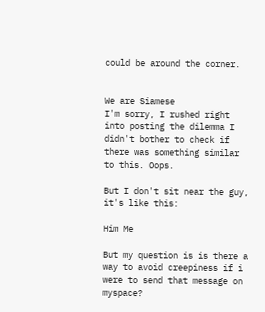could be around the corner.


We are Siamese
I'm sorry, I rushed right into posting the dilemma I didn't bother to check if there was something similar to this. Oops.

But I don't sit near the guy, it's like this:

Him Me

But my question is is there a way to avoid creepiness if i were to send that message on myspace?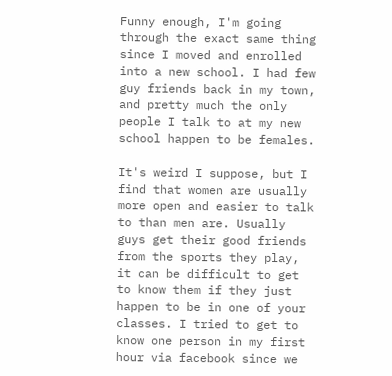Funny enough, I'm going through the exact same thing since I moved and enrolled into a new school. I had few guy friends back in my town, and pretty much the only people I talk to at my new school happen to be females.

It's weird I suppose, but I find that women are usually more open and easier to talk to than men are. Usually guys get their good friends from the sports they play, it can be difficult to get to know them if they just happen to be in one of your classes. I tried to get to know one person in my first hour via facebook since we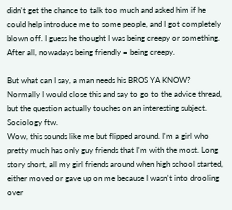didn't get the chance to talk too much and asked him if he could help introduce me to some people, and I got completely blown off. I guess he thought I was being creepy or something. After all, nowadays being friendly = being creepy.

But what can I say, a man needs his BROS YA KNOW? Normally I would close this and say to go to the advice thread, but the question actually touches on an interesting subject. Sociology ftw.
Wow, this sounds like me but flipped around. I'm a girl who pretty much has only guy friends that I'm with the most. Long story short, all my girl friends around when high school started, either moved or gave up on me because I wasn't into drooling over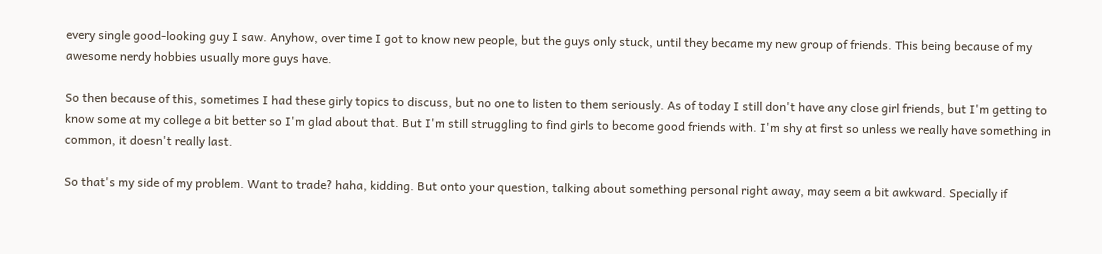every single good-looking guy I saw. Anyhow, over time I got to know new people, but the guys only stuck, until they became my new group of friends. This being because of my awesome nerdy hobbies usually more guys have.

So then because of this, sometimes I had these girly topics to discuss, but no one to listen to them seriously. As of today I still don't have any close girl friends, but I'm getting to know some at my college a bit better so I'm glad about that. But I'm still struggling to find girls to become good friends with. I'm shy at first so unless we really have something in common, it doesn't really last.

So that's my side of my problem. Want to trade? haha, kidding. But onto your question, talking about something personal right away, may seem a bit awkward. Specially if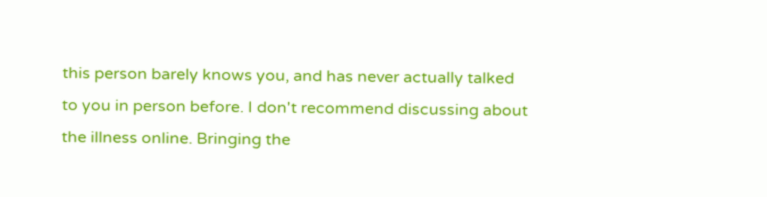this person barely knows you, and has never actually talked to you in person before. I don't recommend discussing about the illness online. Bringing the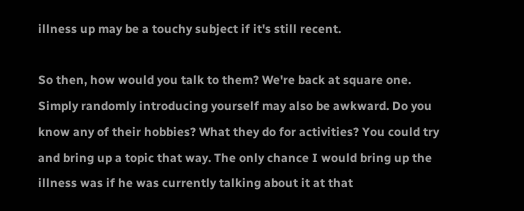illness up may be a touchy subject if it's still recent.

So then, how would you talk to them? We're back at square one. Simply randomly introducing yourself may also be awkward. Do you know any of their hobbies? What they do for activities? You could try and bring up a topic that way. The only chance I would bring up the illness was if he was currently talking about it at that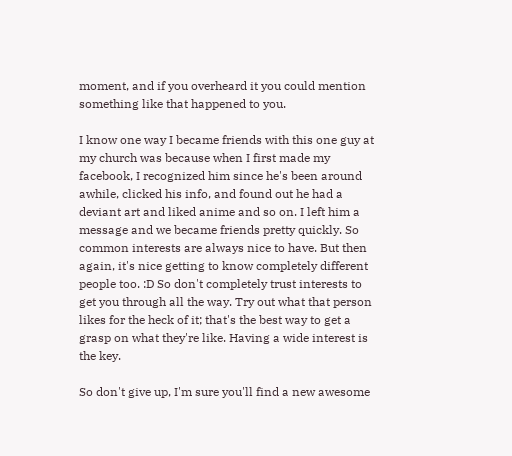moment, and if you overheard it you could mention something like that happened to you.

I know one way I became friends with this one guy at my church was because when I first made my facebook, I recognized him since he's been around awhile, clicked his info, and found out he had a deviant art and liked anime and so on. I left him a message and we became friends pretty quickly. So common interests are always nice to have. But then again, it's nice getting to know completely different people too. :D So don't completely trust interests to get you through all the way. Try out what that person likes for the heck of it; that's the best way to get a grasp on what they're like. Having a wide interest is the key.

So don't give up, I'm sure you'll find a new awesome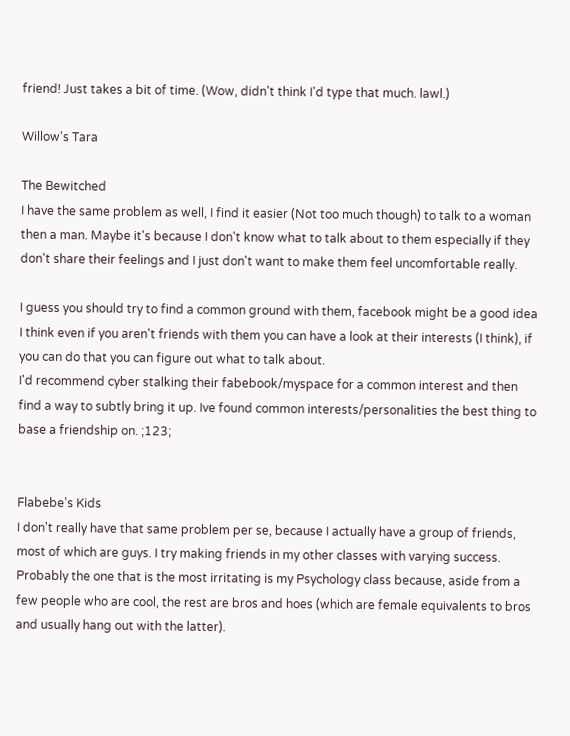friend! Just takes a bit of time. (Wow, didn't think I'd type that much. lawl.)

Willow's Tara

The Bewitched
I have the same problem as well, I find it easier (Not too much though) to talk to a woman then a man. Maybe it's because I don't know what to talk about to them especially if they don't share their feelings and I just don't want to make them feel uncomfortable really.

I guess you should try to find a common ground with them, facebook might be a good idea I think even if you aren't friends with them you can have a look at their interests (I think), if you can do that you can figure out what to talk about.
I'd recommend cyber stalking their fabebook/myspace for a common interest and then find a way to subtly bring it up. Ive found common interests/personalities the best thing to base a friendship on. ;123;


Flabebe's Kids
I don't really have that same problem per se, because I actually have a group of friends, most of which are guys. I try making friends in my other classes with varying success. Probably the one that is the most irritating is my Psychology class because, aside from a few people who are cool, the rest are bros and hoes (which are female equivalents to bros and usually hang out with the latter).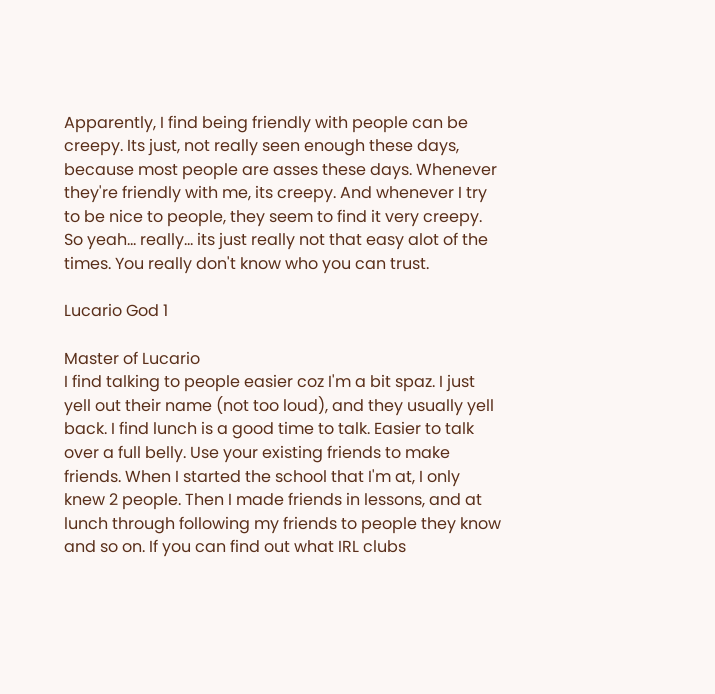Apparently, I find being friendly with people can be creepy. Its just, not really seen enough these days, because most people are asses these days. Whenever they're friendly with me, its creepy. And whenever I try to be nice to people, they seem to find it very creepy. So yeah... really... its just really not that easy alot of the times. You really don't know who you can trust.

Lucario God 1

Master of Lucario
I find talking to people easier coz I'm a bit spaz. I just yell out their name (not too loud), and they usually yell back. I find lunch is a good time to talk. Easier to talk over a full belly. Use your existing friends to make friends. When I started the school that I'm at, I only knew 2 people. Then I made friends in lessons, and at lunch through following my friends to people they know and so on. If you can find out what IRL clubs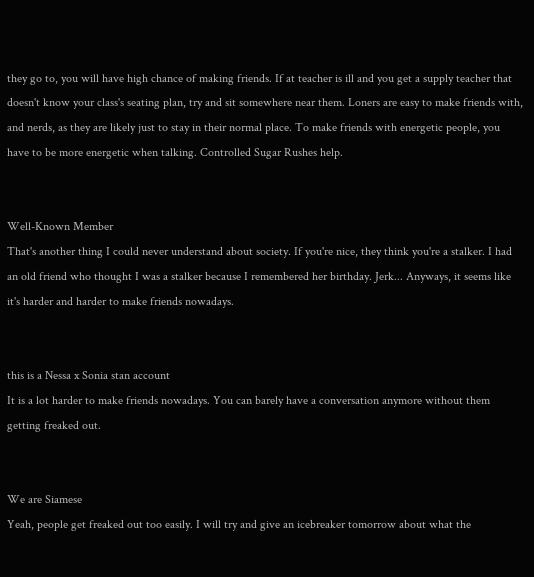they go to, you will have high chance of making friends. If at teacher is ill and you get a supply teacher that doesn't know your class's seating plan, try and sit somewhere near them. Loners are easy to make friends with, and nerds, as they are likely just to stay in their normal place. To make friends with energetic people, you have to be more energetic when talking. Controlled Sugar Rushes help.


Well-Known Member
That's another thing I could never understand about society. If you're nice, they think you're a stalker. I had an old friend who thought I was a stalker because I remembered her birthday. Jerk... Anyways, it seems like it's harder and harder to make friends nowadays.


this is a Nessa x Sonia stan account
It is a lot harder to make friends nowadays. You can barely have a conversation anymore without them getting freaked out.


We are Siamese
Yeah, people get freaked out too easily. I will try and give an icebreaker tomorrow about what the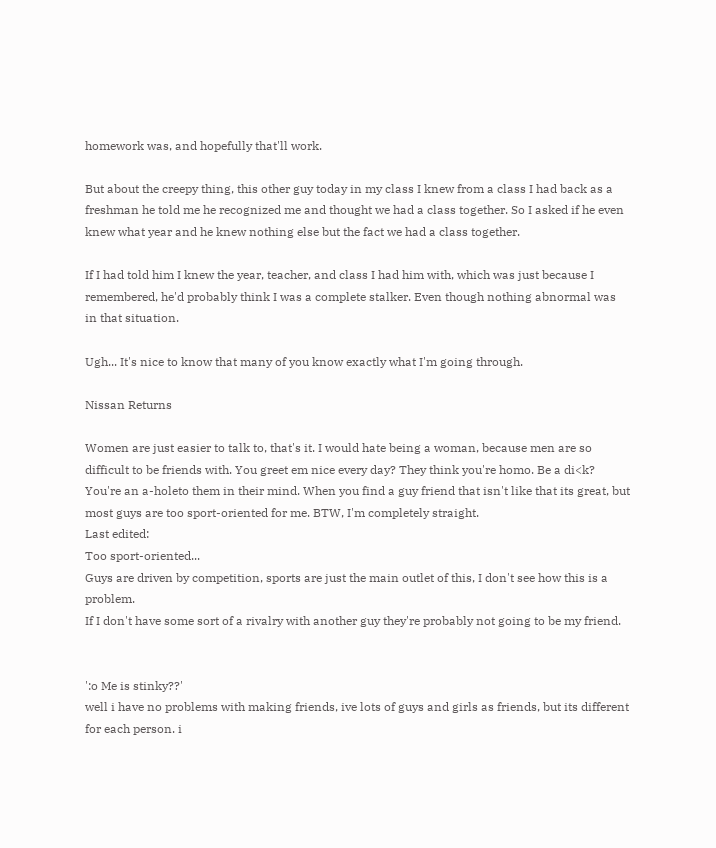homework was, and hopefully that'll work.

But about the creepy thing, this other guy today in my class I knew from a class I had back as a freshman he told me he recognized me and thought we had a class together. So I asked if he even knew what year and he knew nothing else but the fact we had a class together.

If I had told him I knew the year, teacher, and class I had him with, which was just because I remembered, he'd probably think I was a complete stalker. Even though nothing abnormal was in that situation.

Ugh... It's nice to know that many of you know exactly what I'm going through.

Nissan Returns

Women are just easier to talk to, that's it. I would hate being a woman, because men are so difficult to be friends with. You greet em nice every day? They think you're homo. Be a di<k? You're an a-holeto them in their mind. When you find a guy friend that isn't like that its great, but most guys are too sport-oriented for me. BTW, I'm completely straight.
Last edited:
Too sport-oriented...
Guys are driven by competition, sports are just the main outlet of this, I don't see how this is a problem.
If I don't have some sort of a rivalry with another guy they're probably not going to be my friend.


':o Me is stinky??'
well i have no problems with making friends, ive lots of guys and girls as friends, but its different for each person. i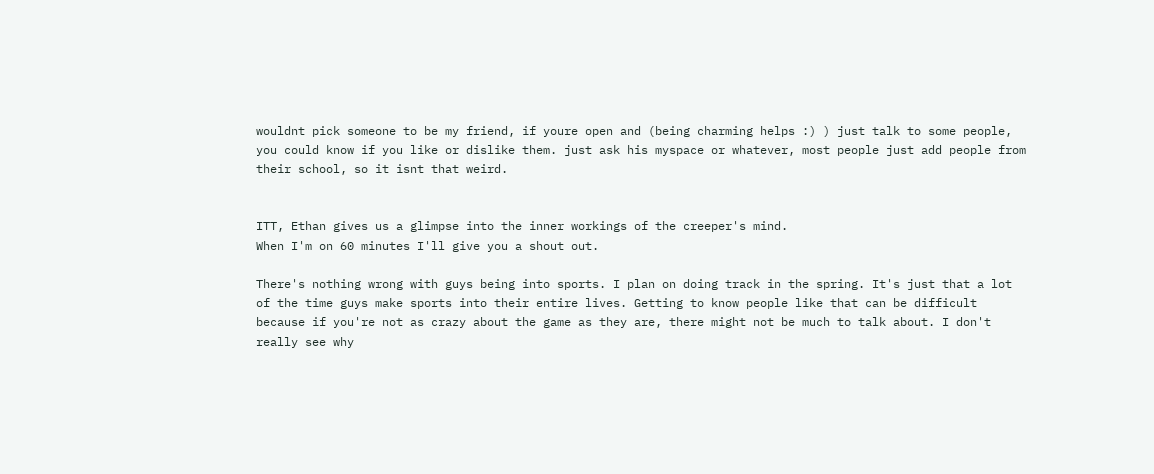wouldnt pick someone to be my friend, if youre open and (being charming helps :) ) just talk to some people, you could know if you like or dislike them. just ask his myspace or whatever, most people just add people from their school, so it isnt that weird.


ITT, Ethan gives us a glimpse into the inner workings of the creeper's mind.
When I'm on 60 minutes I'll give you a shout out.

There's nothing wrong with guys being into sports. I plan on doing track in the spring. It's just that a lot of the time guys make sports into their entire lives. Getting to know people like that can be difficult because if you're not as crazy about the game as they are, there might not be much to talk about. I don't really see why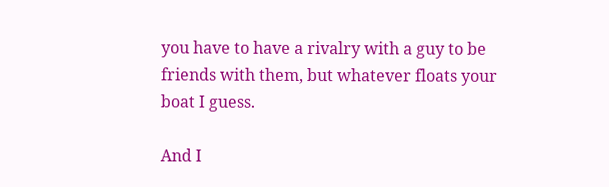you have to have a rivalry with a guy to be friends with them, but whatever floats your boat I guess.

And I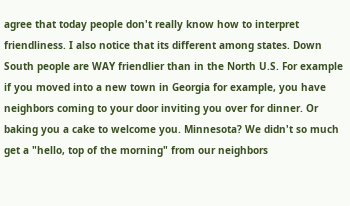agree that today people don't really know how to interpret friendliness. I also notice that its different among states. Down South people are WAY friendlier than in the North U.S. For example if you moved into a new town in Georgia for example, you have neighbors coming to your door inviting you over for dinner. Or baking you a cake to welcome you. Minnesota? We didn't so much get a "hello, top of the morning" from our neighbors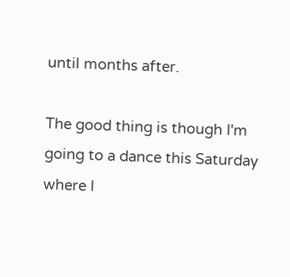until months after.

The good thing is though I'm going to a dance this Saturday where I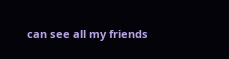can see all my friends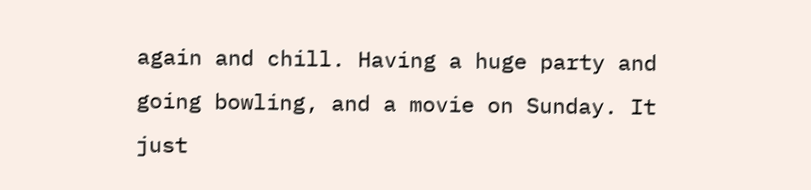again and chill. Having a huge party and going bowling, and a movie on Sunday. It just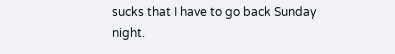sucks that I have to go back Sunday night.